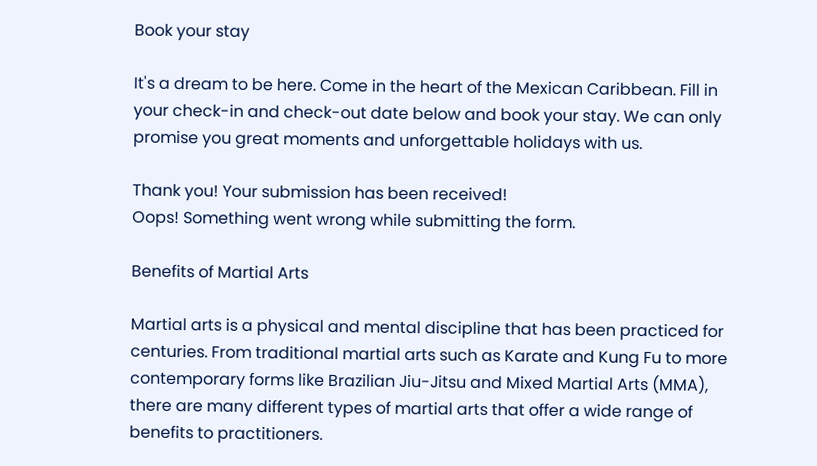Book your stay

It's a dream to be here. Come in the heart of the Mexican Caribbean. Fill in your check-in and check-out date below and book your stay. We can only promise you great moments and unforgettable holidays with us.

Thank you! Your submission has been received!
Oops! Something went wrong while submitting the form.

Benefits of Martial Arts

Martial arts is a physical and mental discipline that has been practiced for centuries. From traditional martial arts such as Karate and Kung Fu to more contemporary forms like Brazilian Jiu-Jitsu and Mixed Martial Arts (MMA), there are many different types of martial arts that offer a wide range of benefits to practitioners.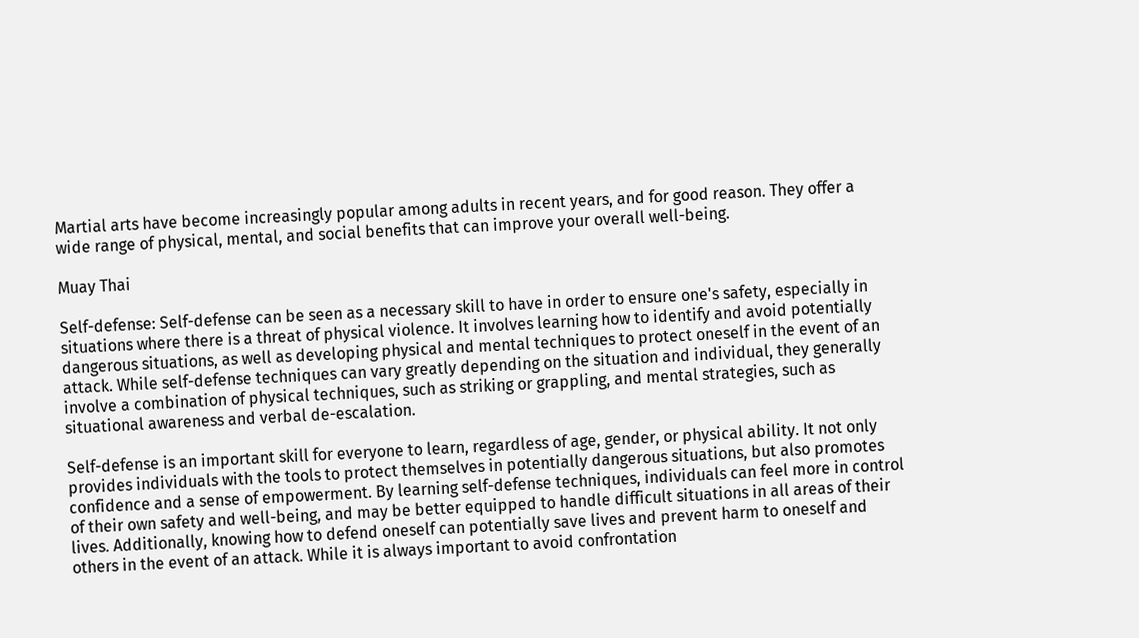Martial arts have become increasingly popular among adults in recent years, and for good reason. They offer a wide range of physical, mental, and social benefits that can improve your overall well-being.

Muay Thai

Self-defense: Self-defense can be seen as a necessary skill to have in order to ensure one's safety, especially in situations where there is a threat of physical violence. It involves learning how to identify and avoid potentially dangerous situations, as well as developing physical and mental techniques to protect oneself in the event of an attack. While self-defense techniques can vary greatly depending on the situation and individual, they generally involve a combination of physical techniques, such as striking or grappling, and mental strategies, such as situational awareness and verbal de-escalation.

Self-defense is an important skill for everyone to learn, regardless of age, gender, or physical ability. It not only provides individuals with the tools to protect themselves in potentially dangerous situations, but also promotes confidence and a sense of empowerment. By learning self-defense techniques, individuals can feel more in control of their own safety and well-being, and may be better equipped to handle difficult situations in all areas of their lives. Additionally, knowing how to defend oneself can potentially save lives and prevent harm to oneself and others in the event of an attack. While it is always important to avoid confrontation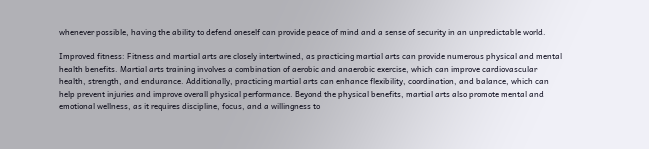whenever possible, having the ability to defend oneself can provide peace of mind and a sense of security in an unpredictable world.

Improved fitness: Fitness and martial arts are closely intertwined, as practicing martial arts can provide numerous physical and mental health benefits. Martial arts training involves a combination of aerobic and anaerobic exercise, which can improve cardiovascular health, strength, and endurance. Additionally, practicing martial arts can enhance flexibility, coordination, and balance, which can help prevent injuries and improve overall physical performance. Beyond the physical benefits, martial arts also promote mental and emotional wellness, as it requires discipline, focus, and a willingness to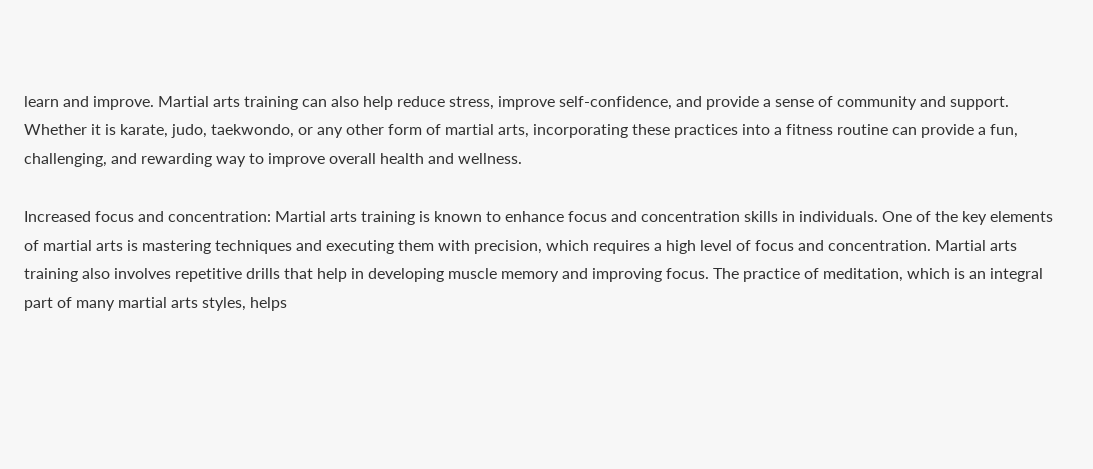learn and improve. Martial arts training can also help reduce stress, improve self-confidence, and provide a sense of community and support. Whether it is karate, judo, taekwondo, or any other form of martial arts, incorporating these practices into a fitness routine can provide a fun, challenging, and rewarding way to improve overall health and wellness.

Increased focus and concentration: Martial arts training is known to enhance focus and concentration skills in individuals. One of the key elements of martial arts is mastering techniques and executing them with precision, which requires a high level of focus and concentration. Martial arts training also involves repetitive drills that help in developing muscle memory and improving focus. The practice of meditation, which is an integral part of many martial arts styles, helps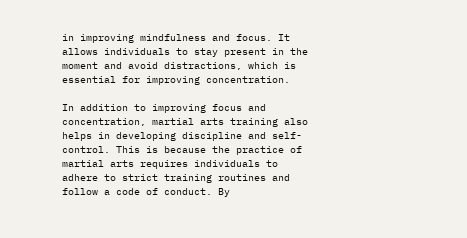in improving mindfulness and focus. It allows individuals to stay present in the moment and avoid distractions, which is essential for improving concentration.

In addition to improving focus and concentration, martial arts training also helps in developing discipline and self-control. This is because the practice of martial arts requires individuals to adhere to strict training routines and follow a code of conduct. By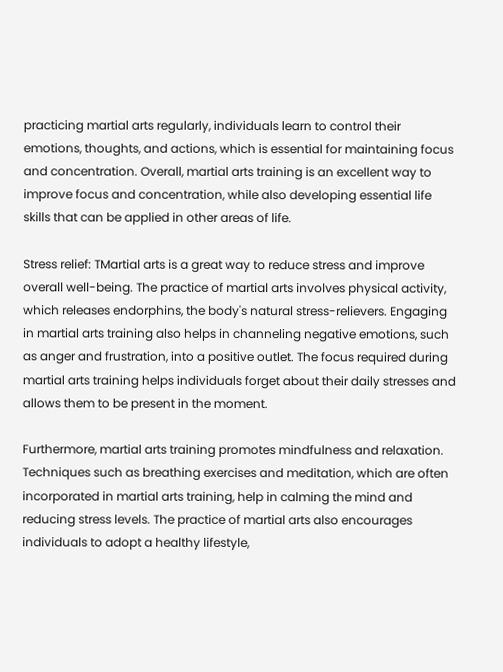practicing martial arts regularly, individuals learn to control their emotions, thoughts, and actions, which is essential for maintaining focus and concentration. Overall, martial arts training is an excellent way to improve focus and concentration, while also developing essential life skills that can be applied in other areas of life.

Stress relief: TMartial arts is a great way to reduce stress and improve overall well-being. The practice of martial arts involves physical activity, which releases endorphins, the body's natural stress-relievers. Engaging in martial arts training also helps in channeling negative emotions, such as anger and frustration, into a positive outlet. The focus required during martial arts training helps individuals forget about their daily stresses and allows them to be present in the moment.

Furthermore, martial arts training promotes mindfulness and relaxation. Techniques such as breathing exercises and meditation, which are often incorporated in martial arts training, help in calming the mind and reducing stress levels. The practice of martial arts also encourages individuals to adopt a healthy lifestyle,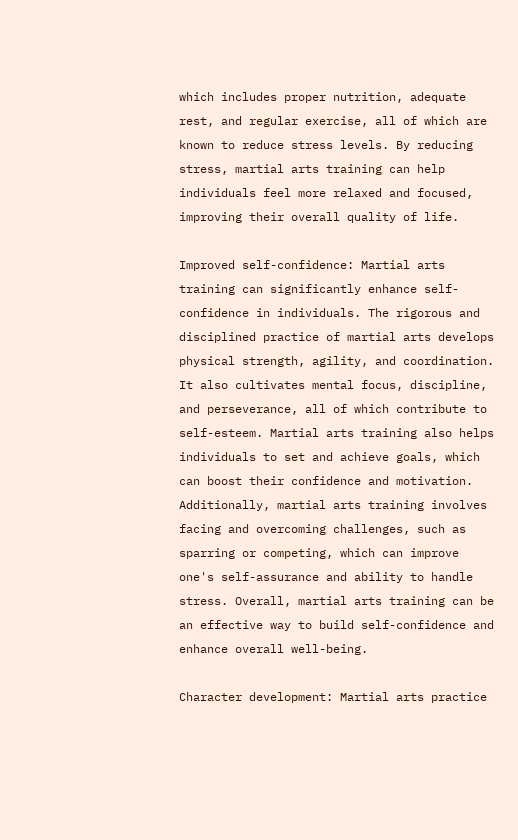which includes proper nutrition, adequate rest, and regular exercise, all of which are known to reduce stress levels. By reducing stress, martial arts training can help individuals feel more relaxed and focused, improving their overall quality of life.

Improved self-confidence: Martial arts training can significantly enhance self-confidence in individuals. The rigorous and disciplined practice of martial arts develops physical strength, agility, and coordination. It also cultivates mental focus, discipline, and perseverance, all of which contribute to self-esteem. Martial arts training also helps individuals to set and achieve goals, which can boost their confidence and motivation. Additionally, martial arts training involves facing and overcoming challenges, such as sparring or competing, which can improve one's self-assurance and ability to handle stress. Overall, martial arts training can be an effective way to build self-confidence and enhance overall well-being.

Character development: Martial arts practice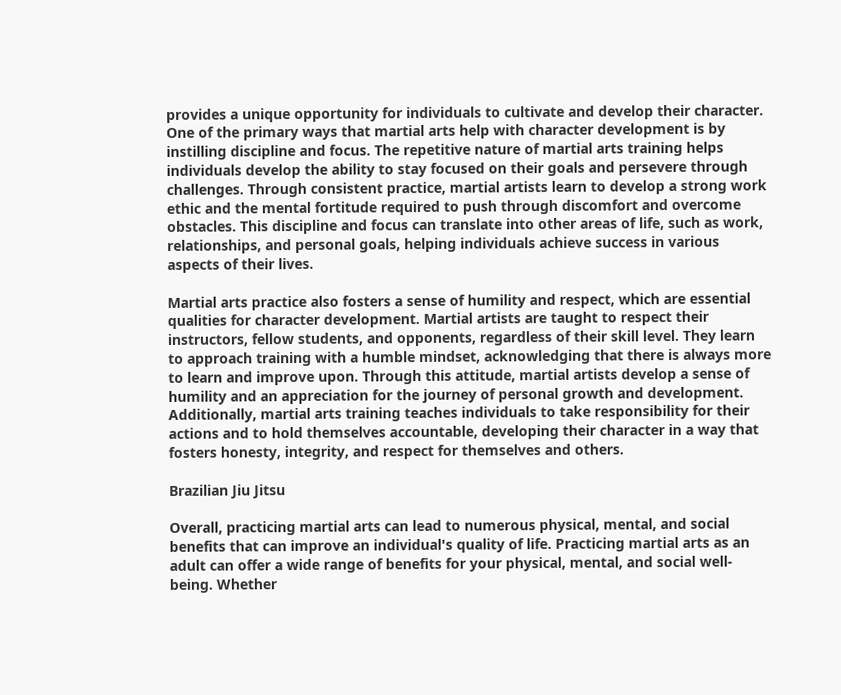provides a unique opportunity for individuals to cultivate and develop their character. One of the primary ways that martial arts help with character development is by instilling discipline and focus. The repetitive nature of martial arts training helps individuals develop the ability to stay focused on their goals and persevere through challenges. Through consistent practice, martial artists learn to develop a strong work ethic and the mental fortitude required to push through discomfort and overcome obstacles. This discipline and focus can translate into other areas of life, such as work, relationships, and personal goals, helping individuals achieve success in various aspects of their lives.

Martial arts practice also fosters a sense of humility and respect, which are essential qualities for character development. Martial artists are taught to respect their instructors, fellow students, and opponents, regardless of their skill level. They learn to approach training with a humble mindset, acknowledging that there is always more to learn and improve upon. Through this attitude, martial artists develop a sense of humility and an appreciation for the journey of personal growth and development. Additionally, martial arts training teaches individuals to take responsibility for their actions and to hold themselves accountable, developing their character in a way that fosters honesty, integrity, and respect for themselves and others.

Brazilian Jiu Jitsu

Overall, practicing martial arts can lead to numerous physical, mental, and social benefits that can improve an individual's quality of life. Practicing martial arts as an adult can offer a wide range of benefits for your physical, mental, and social well-being. Whether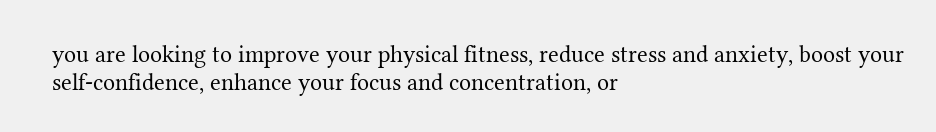you are looking to improve your physical fitness, reduce stress and anxiety, boost your self-confidence, enhance your focus and concentration, or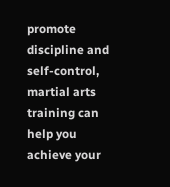promote discipline and self-control, martial arts training can help you achieve your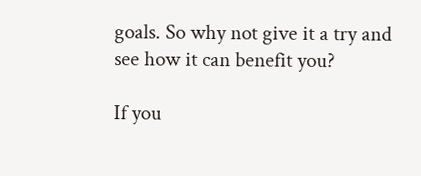goals. So why not give it a try and see how it can benefit you?

If you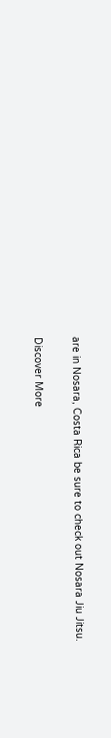are in Nosara, Costa Rica be sure to check out Nosara Jiu Jitsu.

Discover More